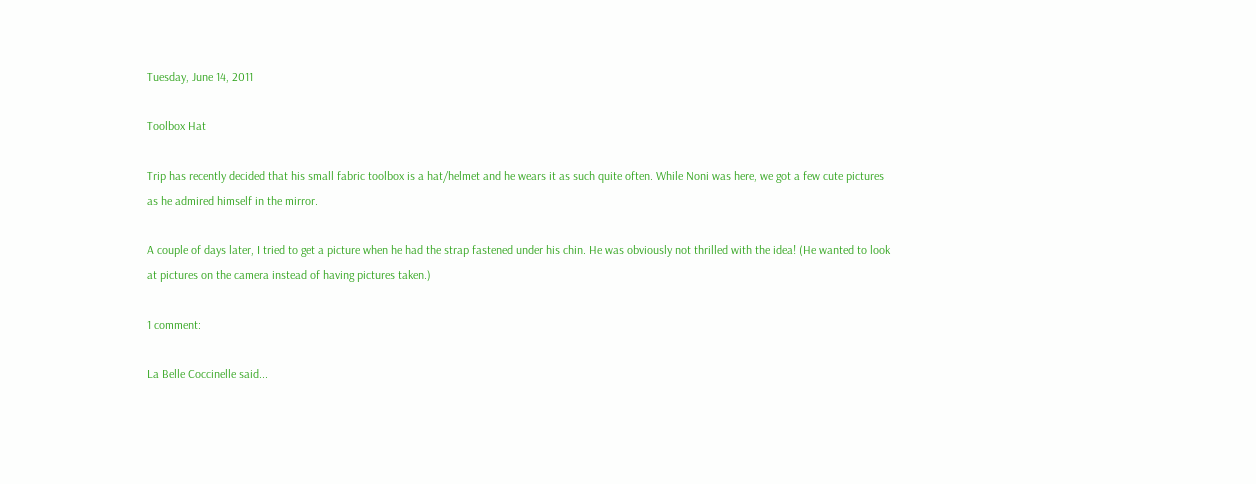Tuesday, June 14, 2011

Toolbox Hat

Trip has recently decided that his small fabric toolbox is a hat/helmet and he wears it as such quite often. While Noni was here, we got a few cute pictures as he admired himself in the mirror.

A couple of days later, I tried to get a picture when he had the strap fastened under his chin. He was obviously not thrilled with the idea! (He wanted to look at pictures on the camera instead of having pictures taken.)

1 comment:

La Belle Coccinelle said...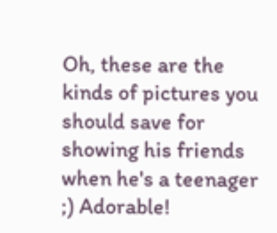Oh, these are the kinds of pictures you should save for showing his friends when he's a teenager ;) Adorable!